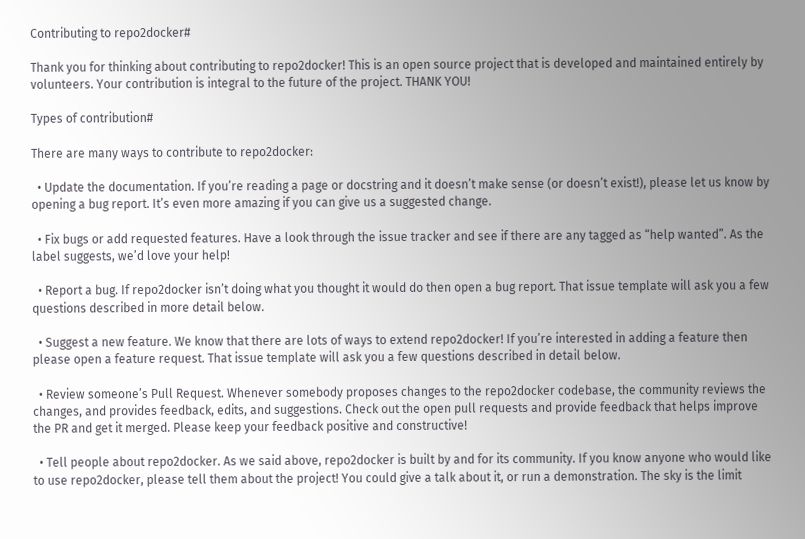Contributing to repo2docker#

Thank you for thinking about contributing to repo2docker! This is an open source project that is developed and maintained entirely by volunteers. Your contribution is integral to the future of the project. THANK YOU!

Types of contribution#

There are many ways to contribute to repo2docker:

  • Update the documentation. If you’re reading a page or docstring and it doesn’t make sense (or doesn’t exist!), please let us know by opening a bug report. It’s even more amazing if you can give us a suggested change.

  • Fix bugs or add requested features. Have a look through the issue tracker and see if there are any tagged as “help wanted”. As the label suggests, we’d love your help!

  • Report a bug. If repo2docker isn’t doing what you thought it would do then open a bug report. That issue template will ask you a few questions described in more detail below.

  • Suggest a new feature. We know that there are lots of ways to extend repo2docker! If you’re interested in adding a feature then please open a feature request. That issue template will ask you a few questions described in detail below.

  • Review someone’s Pull Request. Whenever somebody proposes changes to the repo2docker codebase, the community reviews the changes, and provides feedback, edits, and suggestions. Check out the open pull requests and provide feedback that helps improve the PR and get it merged. Please keep your feedback positive and constructive!

  • Tell people about repo2docker. As we said above, repo2docker is built by and for its community. If you know anyone who would like to use repo2docker, please tell them about the project! You could give a talk about it, or run a demonstration. The sky is the limit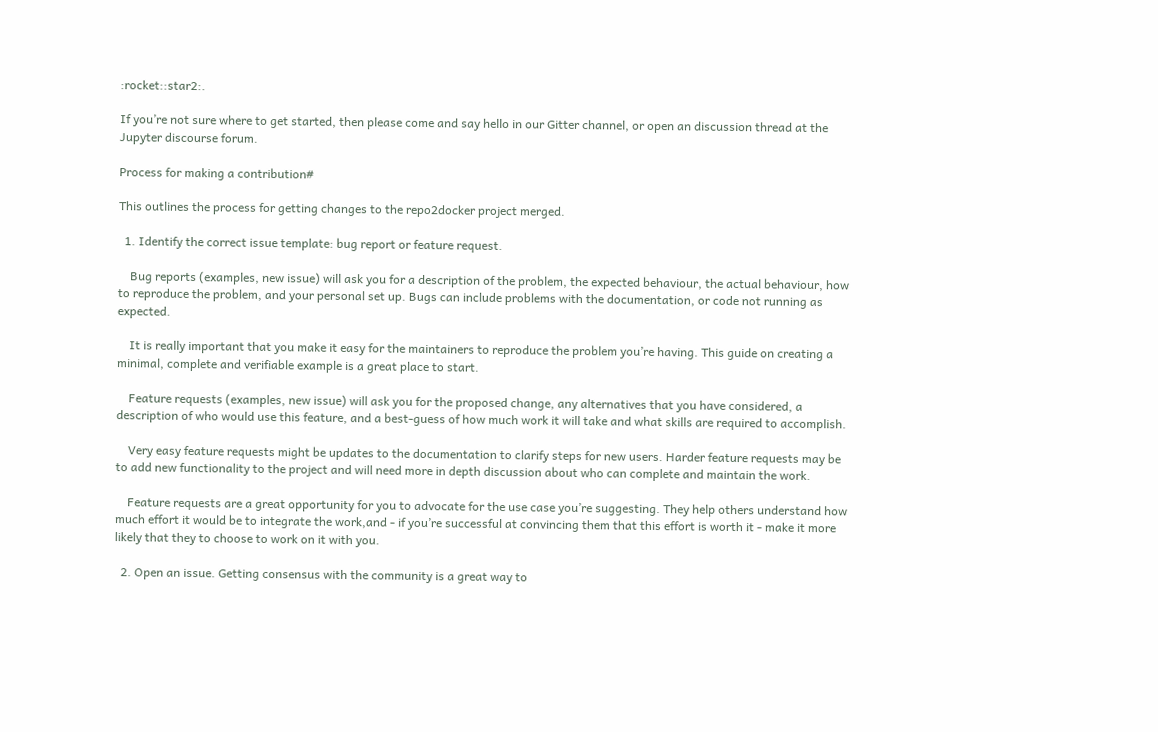:rocket::star2:.

If you’re not sure where to get started, then please come and say hello in our Gitter channel, or open an discussion thread at the Jupyter discourse forum.

Process for making a contribution#

This outlines the process for getting changes to the repo2docker project merged.

  1. Identify the correct issue template: bug report or feature request.

    Bug reports (examples, new issue) will ask you for a description of the problem, the expected behaviour, the actual behaviour, how to reproduce the problem, and your personal set up. Bugs can include problems with the documentation, or code not running as expected.

    It is really important that you make it easy for the maintainers to reproduce the problem you’re having. This guide on creating a minimal, complete and verifiable example is a great place to start.

    Feature requests (examples, new issue) will ask you for the proposed change, any alternatives that you have considered, a description of who would use this feature, and a best-guess of how much work it will take and what skills are required to accomplish.

    Very easy feature requests might be updates to the documentation to clarify steps for new users. Harder feature requests may be to add new functionality to the project and will need more in depth discussion about who can complete and maintain the work.

    Feature requests are a great opportunity for you to advocate for the use case you’re suggesting. They help others understand how much effort it would be to integrate the work,and - if you’re successful at convincing them that this effort is worth it - make it more likely that they to choose to work on it with you.

  2. Open an issue. Getting consensus with the community is a great way to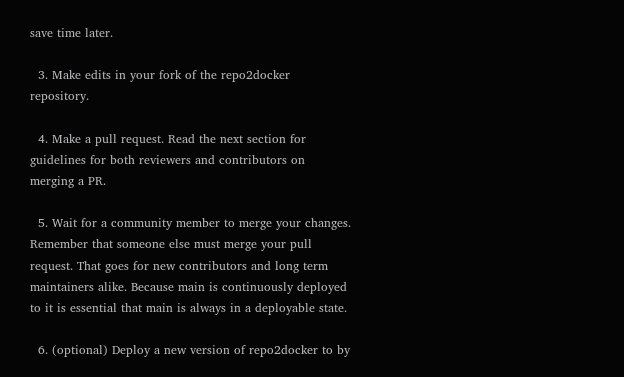save time later.

  3. Make edits in your fork of the repo2docker repository.

  4. Make a pull request. Read the next section for guidelines for both reviewers and contributors on merging a PR.

  5. Wait for a community member to merge your changes. Remember that someone else must merge your pull request. That goes for new contributors and long term maintainers alike. Because main is continuously deployed to it is essential that main is always in a deployable state.

  6. (optional) Deploy a new version of repo2docker to by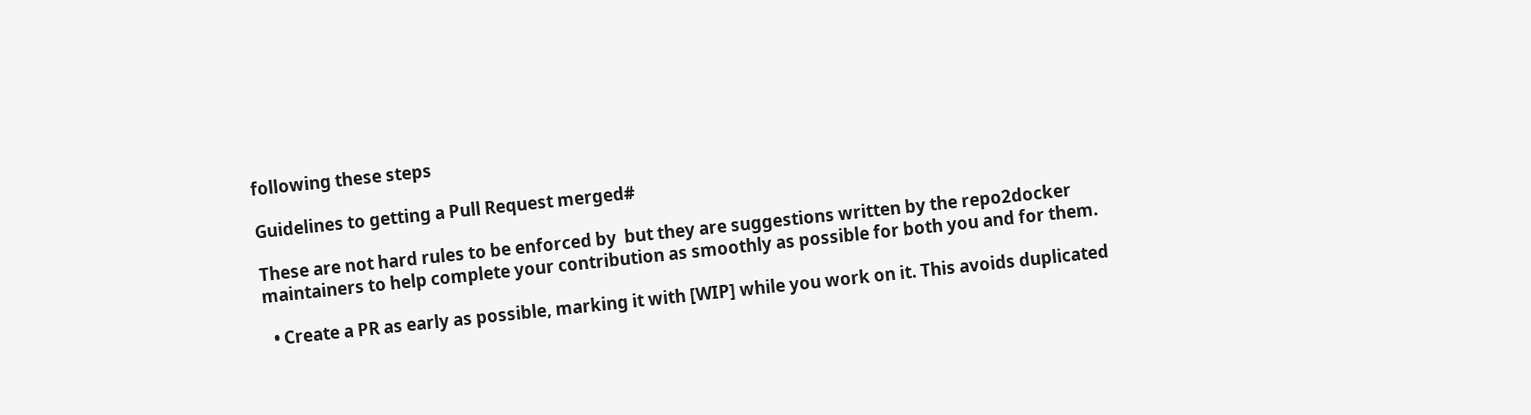following these steps

Guidelines to getting a Pull Request merged#

These are not hard rules to be enforced by  but they are suggestions written by the repo2docker maintainers to help complete your contribution as smoothly as possible for both you and for them.

  • Create a PR as early as possible, marking it with [WIP] while you work on it. This avoids duplicated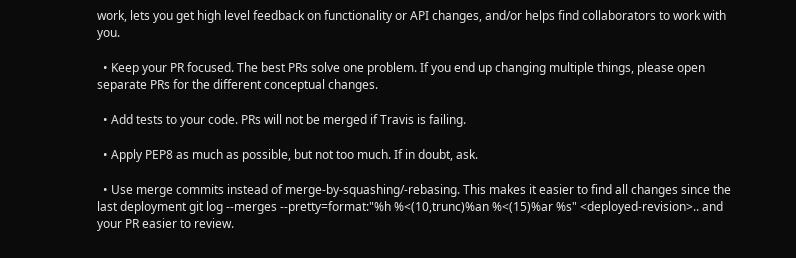work, lets you get high level feedback on functionality or API changes, and/or helps find collaborators to work with you.

  • Keep your PR focused. The best PRs solve one problem. If you end up changing multiple things, please open separate PRs for the different conceptual changes.

  • Add tests to your code. PRs will not be merged if Travis is failing.

  • Apply PEP8 as much as possible, but not too much. If in doubt, ask.

  • Use merge commits instead of merge-by-squashing/-rebasing. This makes it easier to find all changes since the last deployment git log --merges --pretty=format:"%h %<(10,trunc)%an %<(15)%ar %s" <deployed-revision>.. and your PR easier to review.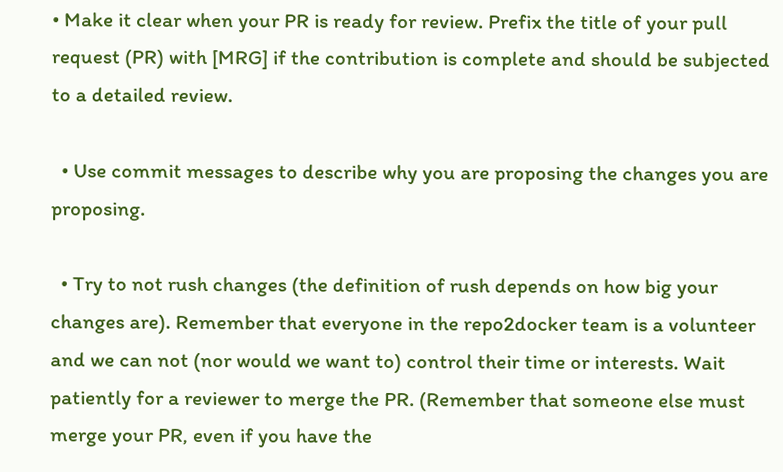• Make it clear when your PR is ready for review. Prefix the title of your pull request (PR) with [MRG] if the contribution is complete and should be subjected to a detailed review.

  • Use commit messages to describe why you are proposing the changes you are proposing.

  • Try to not rush changes (the definition of rush depends on how big your changes are). Remember that everyone in the repo2docker team is a volunteer and we can not (nor would we want to) control their time or interests. Wait patiently for a reviewer to merge the PR. (Remember that someone else must merge your PR, even if you have the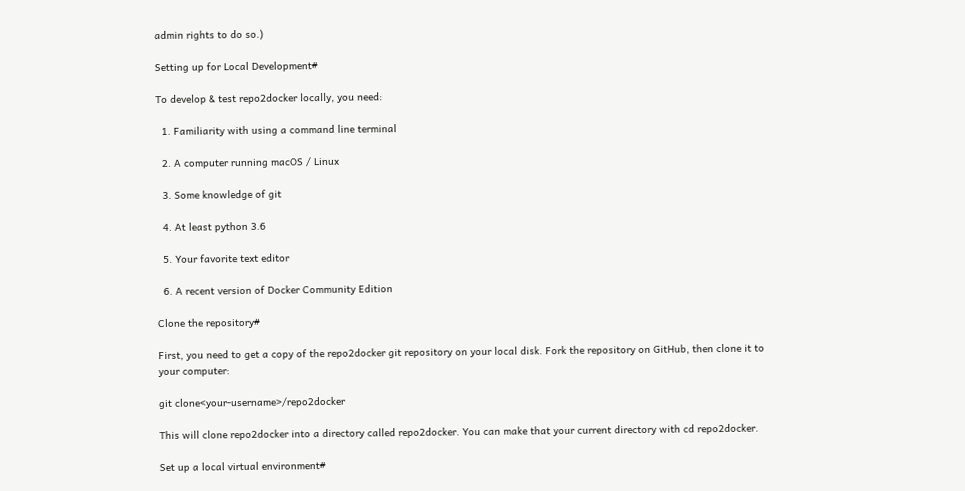admin rights to do so.)

Setting up for Local Development#

To develop & test repo2docker locally, you need:

  1. Familiarity with using a command line terminal

  2. A computer running macOS / Linux

  3. Some knowledge of git

  4. At least python 3.6

  5. Your favorite text editor

  6. A recent version of Docker Community Edition

Clone the repository#

First, you need to get a copy of the repo2docker git repository on your local disk. Fork the repository on GitHub, then clone it to your computer:

git clone<your-username>/repo2docker

This will clone repo2docker into a directory called repo2docker. You can make that your current directory with cd repo2docker.

Set up a local virtual environment#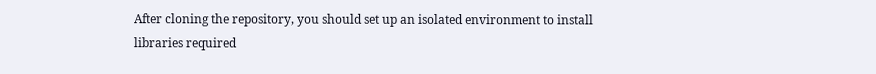After cloning the repository, you should set up an isolated environment to install libraries required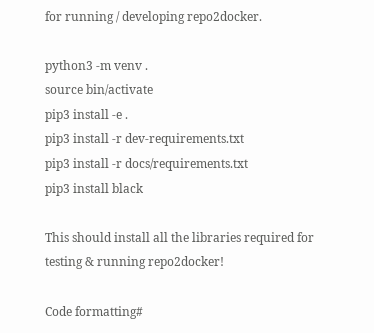for running / developing repo2docker.

python3 -m venv .
source bin/activate
pip3 install -e .
pip3 install -r dev-requirements.txt
pip3 install -r docs/requirements.txt
pip3 install black

This should install all the libraries required for testing & running repo2docker!

Code formatting#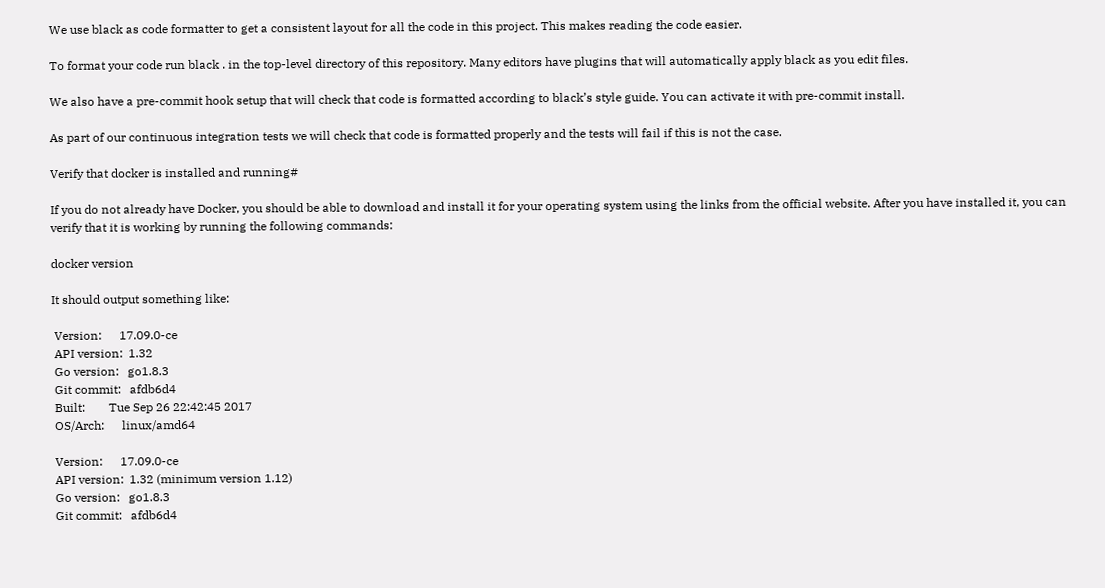We use black as code formatter to get a consistent layout for all the code in this project. This makes reading the code easier.

To format your code run black . in the top-level directory of this repository. Many editors have plugins that will automatically apply black as you edit files.

We also have a pre-commit hook setup that will check that code is formatted according to black’s style guide. You can activate it with pre-commit install.

As part of our continuous integration tests we will check that code is formatted properly and the tests will fail if this is not the case.

Verify that docker is installed and running#

If you do not already have Docker, you should be able to download and install it for your operating system using the links from the official website. After you have installed it, you can verify that it is working by running the following commands:

docker version

It should output something like:

 Version:      17.09.0-ce
 API version:  1.32
 Go version:   go1.8.3
 Git commit:   afdb6d4
 Built:        Tue Sep 26 22:42:45 2017
 OS/Arch:      linux/amd64

 Version:      17.09.0-ce
 API version:  1.32 (minimum version 1.12)
 Go version:   go1.8.3
 Git commit:   afdb6d4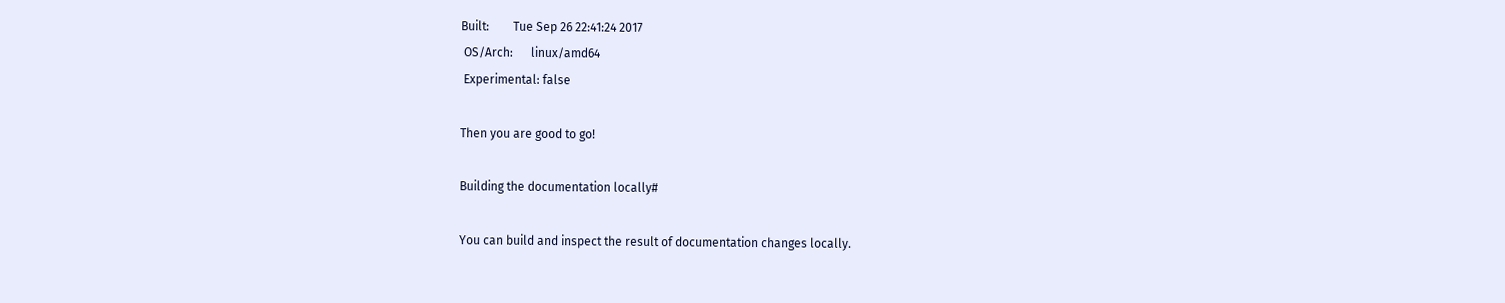Built:        Tue Sep 26 22:41:24 2017
 OS/Arch:      linux/amd64
 Experimental: false

Then you are good to go!

Building the documentation locally#

You can build and inspect the result of documentation changes locally.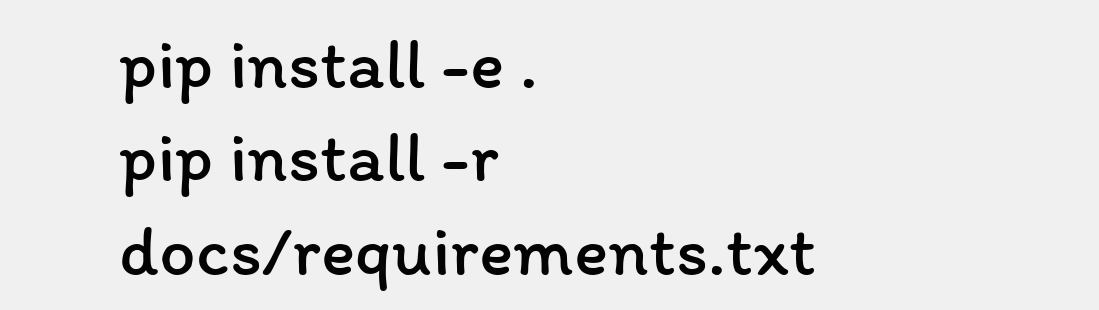pip install -e .
pip install -r docs/requirements.txt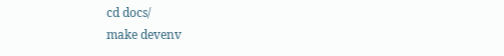cd docs/
make devenv